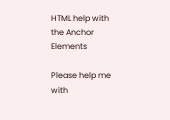HTML help with the Anchor Elements

Please help me with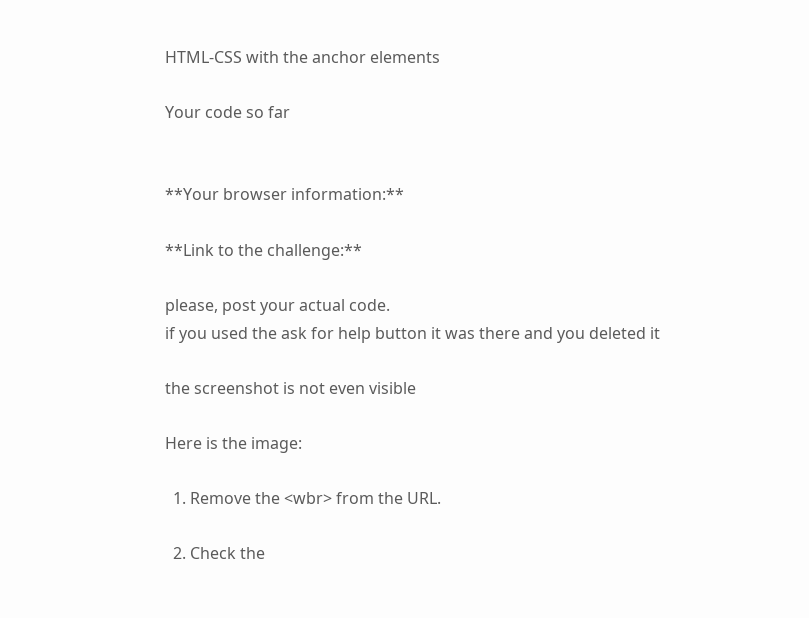HTML-CSS with the anchor elements

Your code so far


**Your browser information:**

**Link to the challenge:**

please, post your actual code.
if you used the ask for help button it was there and you deleted it

the screenshot is not even visible

Here is the image:

  1. Remove the <wbr> from the URL.

  2. Check the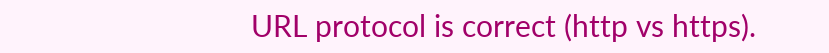URL protocol is correct (http vs https).